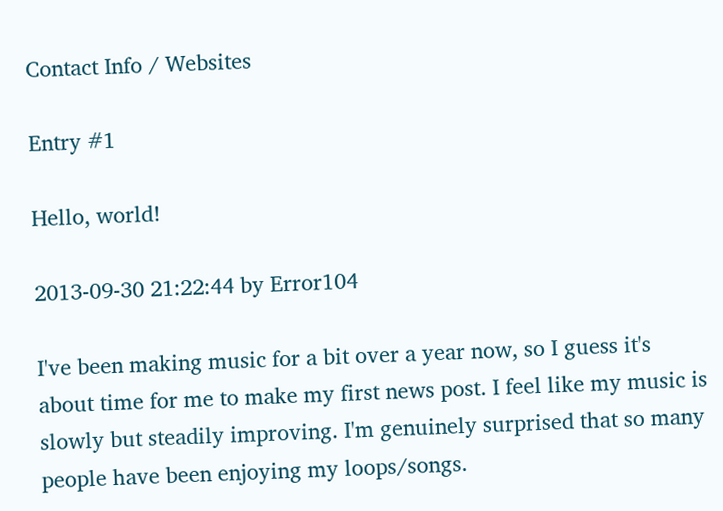Contact Info / Websites

Entry #1

Hello, world!

2013-09-30 21:22:44 by Error104

I've been making music for a bit over a year now, so I guess it's about time for me to make my first news post. I feel like my music is slowly but steadily improving. I'm genuinely surprised that so many people have been enjoying my loops/songs.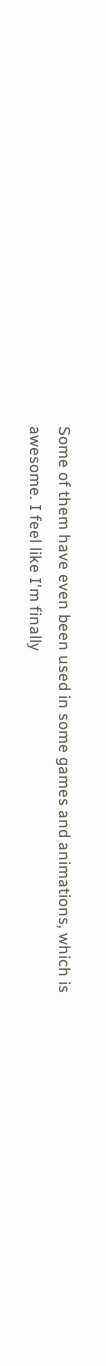Some of them have even been used in some games and animations, which is awesome. I feel like I'm finally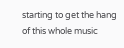starting to get the hang of this whole music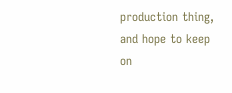production thing, and hope to keep on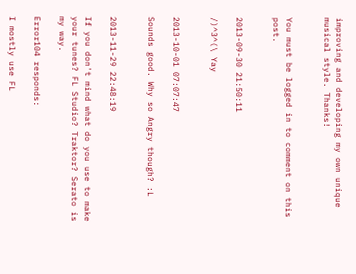improving and developing my own unique musical style. Thanks!


You must be logged in to comment on this post.


2013-09-30 21:50:11

/)^3^(\ Yay


2013-10-01 07:07:47

Sounds good. Why so Angry though? :L


2013-11-29 22:48:19

If you don't mind what do you use to make your tunes? FL Studio? Traktor? Serato is my way.

Error104 responds:

I mostly use FL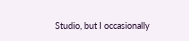Studio, but I occasionally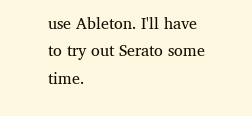use Ableton. I'll have to try out Serato some time.